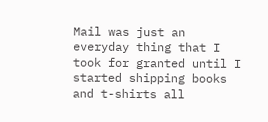Mail was just an everyday thing that I took for granted until I started shipping books and t-shirts all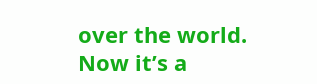over the world. Now it’s a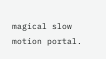magical slow motion portal.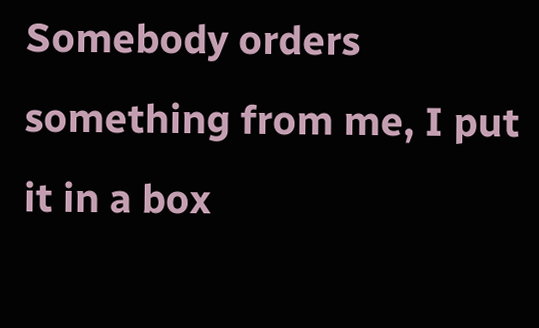Somebody orders something from me, I put it in a box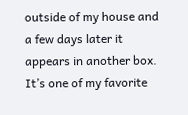outside of my house and a few days later it appears in another box. It’s one of my favorite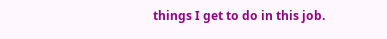things I get to do in this job.